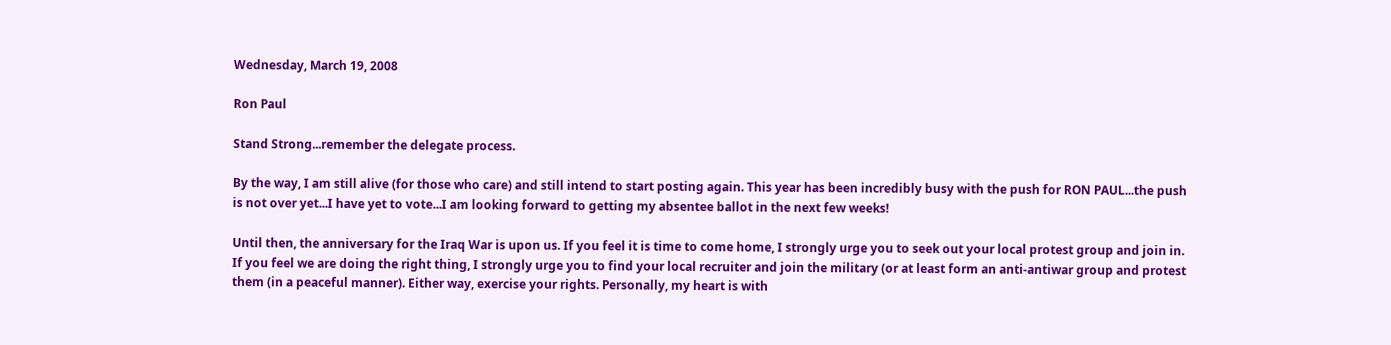Wednesday, March 19, 2008

Ron Paul

Stand Strong...remember the delegate process.

By the way, I am still alive (for those who care) and still intend to start posting again. This year has been incredibly busy with the push for RON PAUL...the push is not over yet...I have yet to vote...I am looking forward to getting my absentee ballot in the next few weeks!

Until then, the anniversary for the Iraq War is upon us. If you feel it is time to come home, I strongly urge you to seek out your local protest group and join in. If you feel we are doing the right thing, I strongly urge you to find your local recruiter and join the military (or at least form an anti-antiwar group and protest them (in a peaceful manner). Either way, exercise your rights. Personally, my heart is with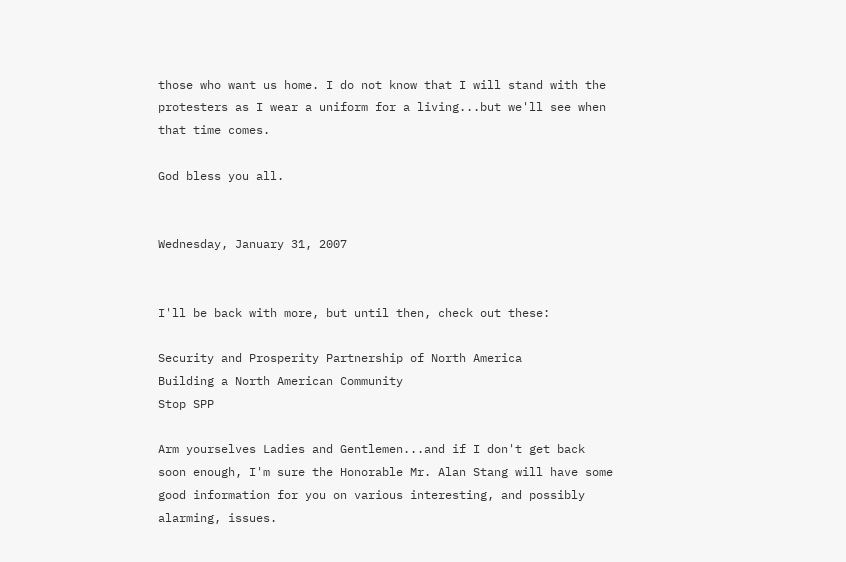those who want us home. I do not know that I will stand with the protesters as I wear a uniform for a living...but we'll see when that time comes.

God bless you all.


Wednesday, January 31, 2007


I'll be back with more, but until then, check out these:

Security and Prosperity Partnership of North America
Building a North American Community
Stop SPP

Arm yourselves Ladies and Gentlemen...and if I don't get back soon enough, I'm sure the Honorable Mr. Alan Stang will have some good information for you on various interesting, and possibly alarming, issues.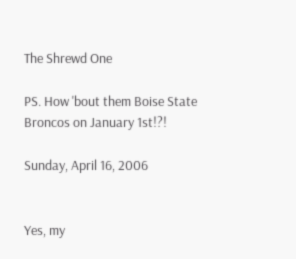The Shrewd One

PS. How 'bout them Boise State Broncos on January 1st!?!

Sunday, April 16, 2006


Yes, my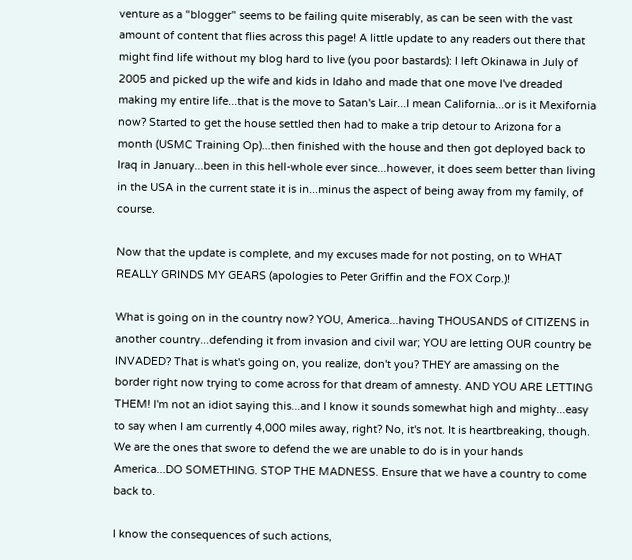venture as a "blogger" seems to be failing quite miserably, as can be seen with the vast amount of content that flies across this page! A little update to any readers out there that might find life without my blog hard to live (you poor bastards): I left Okinawa in July of 2005 and picked up the wife and kids in Idaho and made that one move I've dreaded making my entire life...that is the move to Satan's Lair...I mean California...or is it Mexifornia now? Started to get the house settled then had to make a trip detour to Arizona for a month (USMC Training Op)...then finished with the house and then got deployed back to Iraq in January...been in this hell-whole ever since...however, it does seem better than living in the USA in the current state it is in...minus the aspect of being away from my family, of course.

Now that the update is complete, and my excuses made for not posting, on to WHAT REALLY GRINDS MY GEARS (apologies to Peter Griffin and the FOX Corp.)!

What is going on in the country now? YOU, America...having THOUSANDS of CITIZENS in another country...defending it from invasion and civil war; YOU are letting OUR country be INVADED? That is what's going on, you realize, don't you? THEY are amassing on the border right now trying to come across for that dream of amnesty. AND YOU ARE LETTING THEM! I'm not an idiot saying this...and I know it sounds somewhat high and mighty...easy to say when I am currently 4,000 miles away, right? No, it's not. It is heartbreaking, though. We are the ones that swore to defend the we are unable to do is in your hands America...DO SOMETHING. STOP THE MADNESS. Ensure that we have a country to come back to.

I know the consequences of such actions,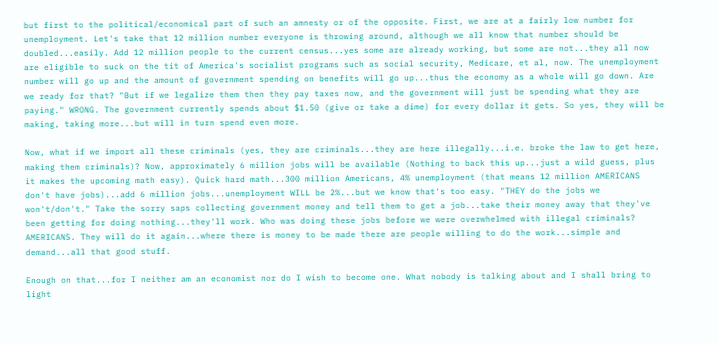but first to the political/economical part of such an amnesty or of the opposite. First, we are at a fairly low number for unemployment. Let's take that 12 million number everyone is throwing around, although we all know that number should be doubled...easily. Add 12 million people to the current census...yes some are already working, but some are not...they all now are eligible to suck on the tit of America's socialist programs such as social security, Medicare, et al, now. The unemployment number will go up and the amount of government spending on benefits will go up...thus the economy as a whole will go down. Are we ready for that? "But if we legalize them then they pay taxes now, and the government will just be spending what they are paying." WRONG. The government currently spends about $1.50 (give or take a dime) for every dollar it gets. So yes, they will be making, taking more...but will in turn spend even more.

Now, what if we import all these criminals (yes, they are criminals...they are here illegally...i.e. broke the law to get here, making them criminals)? Now, approximately 6 million jobs will be available (Nothing to back this up...just a wild guess, plus it makes the upcoming math easy). Quick hard math...300 million Americans, 4% unemployment (that means 12 million AMERICANS don't have jobs)...add 6 million jobs...unemployment WILL be 2%...but we know that's too easy. "THEY do the jobs we won't/don't." Take the sorry saps collecting government money and tell them to get a job...take their money away that they've been getting for doing nothing...they'll work. Who was doing these jobs before we were overwhelmed with illegal criminals? AMERICANS. They will do it again...where there is money to be made there are people willing to do the work...simple and demand...all that good stuff.

Enough on that...for I neither am an economist nor do I wish to become one. What nobody is talking about and I shall bring to light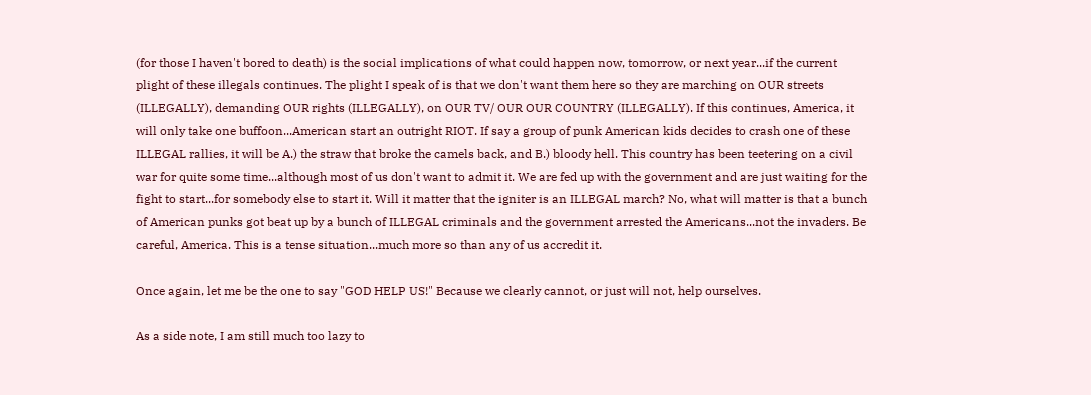(for those I haven't bored to death) is the social implications of what could happen now, tomorrow, or next year...if the current plight of these illegals continues. The plight I speak of is that we don't want them here so they are marching on OUR streets (ILLEGALLY), demanding OUR rights (ILLEGALLY), on OUR TV/ OUR OUR COUNTRY (ILLEGALLY). If this continues, America, it will only take one buffoon...American start an outright RIOT. If say a group of punk American kids decides to crash one of these ILLEGAL rallies, it will be A.) the straw that broke the camels back, and B.) bloody hell. This country has been teetering on a civil war for quite some time...although most of us don't want to admit it. We are fed up with the government and are just waiting for the fight to start...for somebody else to start it. Will it matter that the igniter is an ILLEGAL march? No, what will matter is that a bunch of American punks got beat up by a bunch of ILLEGAL criminals and the government arrested the Americans...not the invaders. Be careful, America. This is a tense situation...much more so than any of us accredit it.

Once again, let me be the one to say "GOD HELP US!" Because we clearly cannot, or just will not, help ourselves.

As a side note, I am still much too lazy to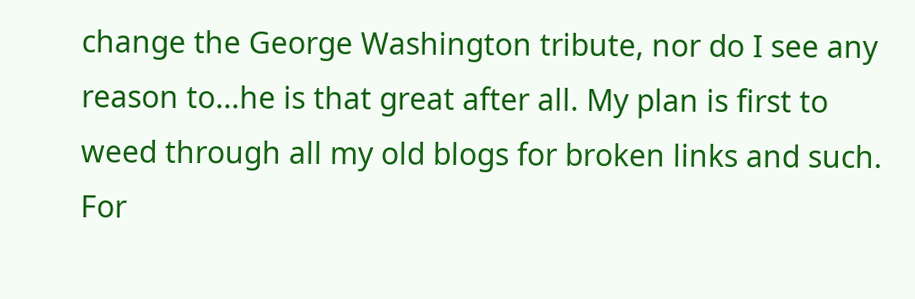change the George Washington tribute, nor do I see any reason to...he is that great after all. My plan is first to weed through all my old blogs for broken links and such. For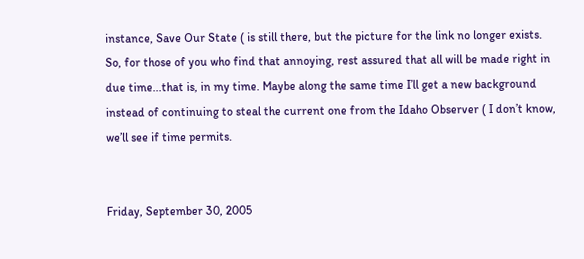instance, Save Our State ( is still there, but the picture for the link no longer exists. So, for those of you who find that annoying, rest assured that all will be made right in due time...that is, in my time. Maybe along the same time I’ll get a new background instead of continuing to steal the current one from the Idaho Observer ( I don’t know, we’ll see if time permits.


Friday, September 30, 2005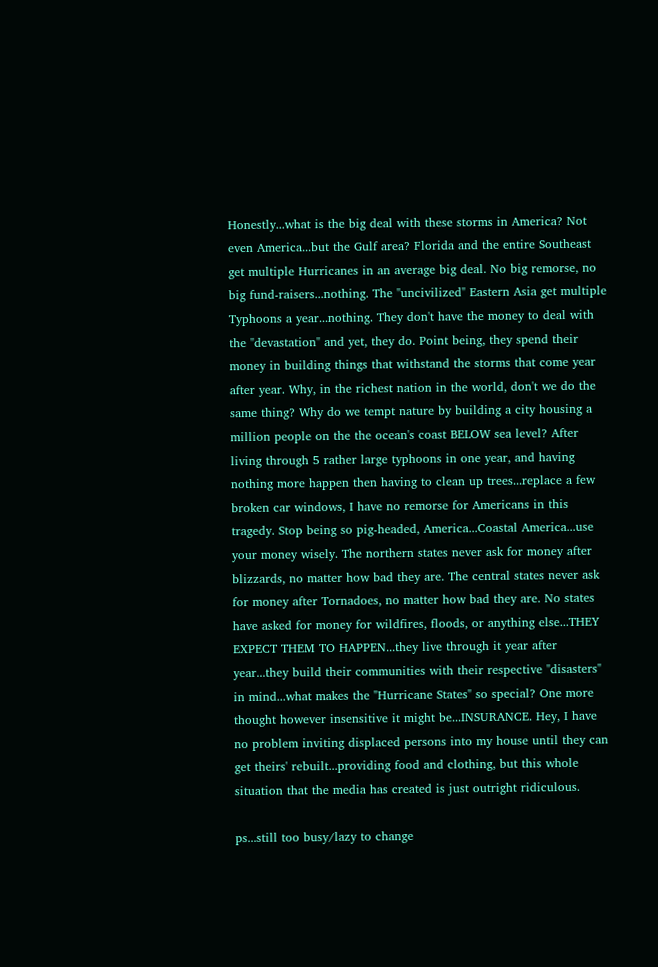Honestly...what is the big deal with these storms in America? Not even America...but the Gulf area? Florida and the entire Southeast get multiple Hurricanes in an average big deal. No big remorse, no big fund-raisers...nothing. The "uncivilized" Eastern Asia get multiple Typhoons a year...nothing. They don't have the money to deal with the "devastation" and yet, they do. Point being, they spend their money in building things that withstand the storms that come year after year. Why, in the richest nation in the world, don't we do the same thing? Why do we tempt nature by building a city housing a million people on the the ocean's coast BELOW sea level? After living through 5 rather large typhoons in one year, and having nothing more happen then having to clean up trees...replace a few broken car windows, I have no remorse for Americans in this tragedy. Stop being so pig-headed, America...Coastal America...use your money wisely. The northern states never ask for money after blizzards, no matter how bad they are. The central states never ask for money after Tornadoes, no matter how bad they are. No states have asked for money for wildfires, floods, or anything else...THEY EXPECT THEM TO HAPPEN...they live through it year after year...they build their communities with their respective "disasters" in mind...what makes the "Hurricane States" so special? One more thought however insensitive it might be...INSURANCE. Hey, I have no problem inviting displaced persons into my house until they can get theirs' rebuilt...providing food and clothing, but this whole situation that the media has created is just outright ridiculous.

ps...still too busy/lazy to change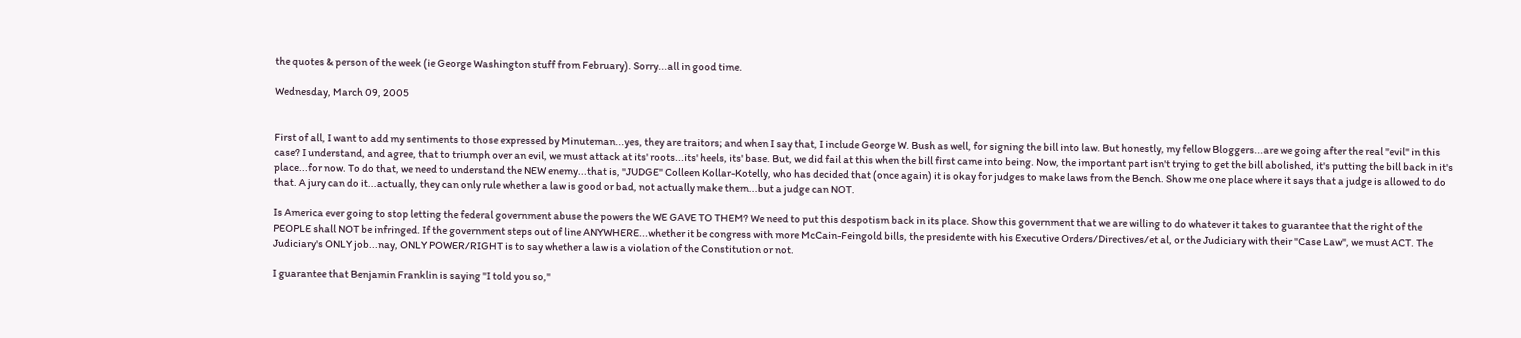the quotes & person of the week (ie George Washington stuff from February). Sorry...all in good time.

Wednesday, March 09, 2005


First of all, I want to add my sentiments to those expressed by Minuteman...yes, they are traitors; and when I say that, I include George W. Bush as well, for signing the bill into law. But honestly, my fellow Bloggers...are we going after the real "evil" in this case? I understand, and agree, that to triumph over an evil, we must attack at its' roots...its' heels, its' base. But, we did fail at this when the bill first came into being. Now, the important part isn't trying to get the bill abolished, it's putting the bill back in it's place...for now. To do that, we need to understand the NEW enemy...that is, "JUDGE" Colleen Kollar-Kotelly, who has decided that (once again) it is okay for judges to make laws from the Bench. Show me one place where it says that a judge is allowed to do that. A jury can do it...actually, they can only rule whether a law is good or bad, not actually make them...but a judge can NOT.

Is America ever going to stop letting the federal government abuse the powers the WE GAVE TO THEM? We need to put this despotism back in its place. Show this government that we are willing to do whatever it takes to guarantee that the right of the PEOPLE shall NOT be infringed. If the government steps out of line ANYWHERE...whether it be congress with more McCain-Feingold bills, the presidente with his Executive Orders/Directives/et al, or the Judiciary with their "Case Law", we must ACT. The Judiciary's ONLY job...nay, ONLY POWER/RIGHT is to say whether a law is a violation of the Constitution or not.

I guarantee that Benjamin Franklin is saying "I told you so,"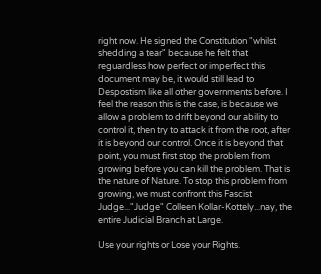right now. He signed the Constitution "whilst shedding a tear" because he felt that reguardless how perfect or imperfect this document may be, it would still lead to Despostism like all other governments before. I feel the reason this is the case, is because we allow a problem to drift beyond our ability to control it, then try to attack it from the root, after it is beyond our control. Once it is beyond that point, you must first stop the problem from growing before you can kill the problem. That is the nature of Nature. To stop this problem from growing, we must confront this Fascist Judge..."Judge" Colleen Kollar-Kottely...nay, the entire Judicial Branch at Large.

Use your rights or Lose your Rights.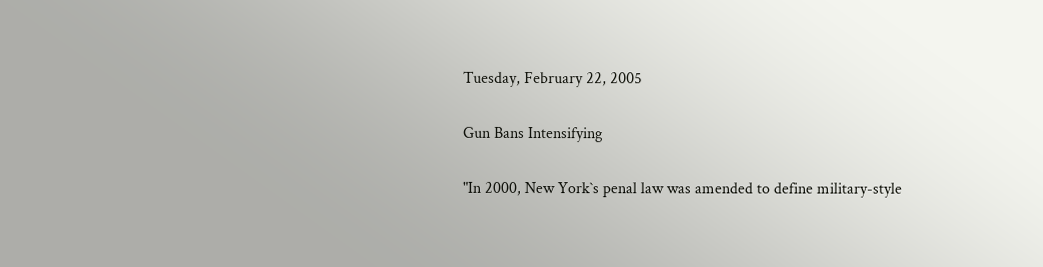Tuesday, February 22, 2005

Gun Bans Intensifying

"In 2000, New York`s penal law was amended to define military-style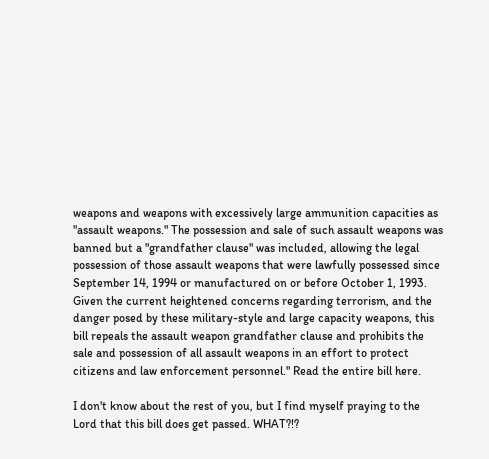weapons and weapons with excessively large ammunition capacities as "assault weapons." The possession and sale of such assault weapons was banned but a "grandfather clause" was included, allowing the legal possession of those assault weapons that were lawfully possessed since September 14, 1994 or manufactured on or before October 1, 1993. Given the current heightened concerns regarding terrorism, and the danger posed by these military-style and large capacity weapons, this bill repeals the assault weapon grandfather clause and prohibits the sale and possession of all assault weapons in an effort to protect citizens and law enforcement personnel." Read the entire bill here.

I don't know about the rest of you, but I find myself praying to the Lord that this bill does get passed. WHAT?!?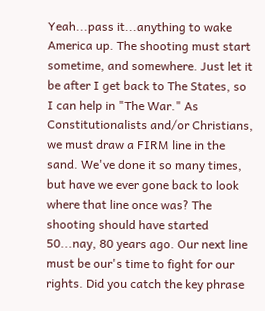Yeah...pass it...anything to wake America up. The shooting must start sometime, and somewhere. Just let it be after I get back to The States, so I can help in "The War." As Constitutionalists and/or Christians, we must draw a FIRM line in the sand. We've done it so many times, but have we ever gone back to look where that line once was? The shooting should have started 50...nay, 80 years ago. Our next line must be our's time to fight for our rights. Did you catch the key phrase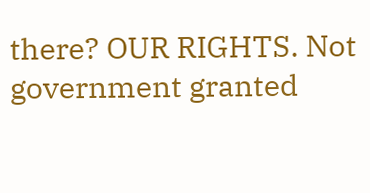there? OUR RIGHTS. Not government granted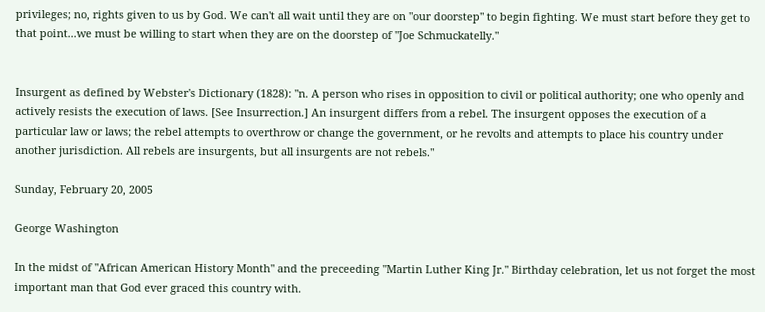privileges; no, rights given to us by God. We can't all wait until they are on "our doorstep" to begin fighting. We must start before they get to that point...we must be willing to start when they are on the doorstep of "Joe Schmuckatelly."


Insurgent as defined by Webster's Dictionary (1828): "n. A person who rises in opposition to civil or political authority; one who openly and actively resists the execution of laws. [See Insurrection.] An insurgent differs from a rebel. The insurgent opposes the execution of a particular law or laws; the rebel attempts to overthrow or change the government, or he revolts and attempts to place his country under another jurisdiction. All rebels are insurgents, but all insurgents are not rebels."

Sunday, February 20, 2005

George Washington

In the midst of "African American History Month" and the preceeding "Martin Luther King Jr." Birthday celebration, let us not forget the most important man that God ever graced this country with.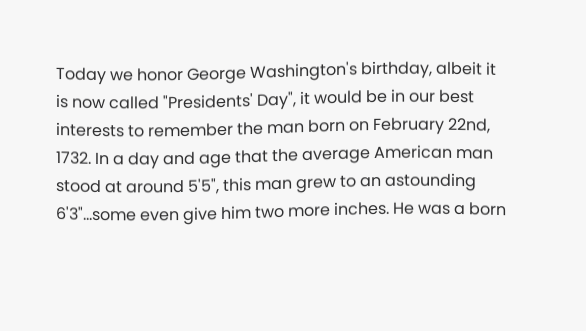Today we honor George Washington's birthday, albeit it is now called "Presidents' Day", it would be in our best interests to remember the man born on February 22nd, 1732. In a day and age that the average American man stood at around 5'5", this man grew to an astounding 6'3"...some even give him two more inches. He was a born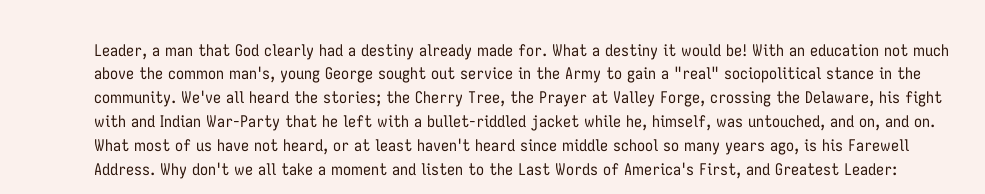Leader, a man that God clearly had a destiny already made for. What a destiny it would be! With an education not much above the common man's, young George sought out service in the Army to gain a "real" sociopolitical stance in the community. We've all heard the stories; the Cherry Tree, the Prayer at Valley Forge, crossing the Delaware, his fight with and Indian War-Party that he left with a bullet-riddled jacket while he, himself, was untouched, and on, and on. What most of us have not heard, or at least haven't heard since middle school so many years ago, is his Farewell Address. Why don't we all take a moment and listen to the Last Words of America's First, and Greatest Leader: